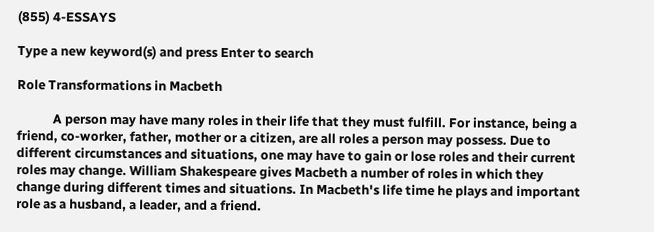(855) 4-ESSAYS

Type a new keyword(s) and press Enter to search

Role Transformations in Macbeth

            A person may have many roles in their life that they must fulfill. For instance, being a friend, co-worker, father, mother or a citizen, are all roles a person may possess. Due to different circumstances and situations, one may have to gain or lose roles and their current roles may change. William Shakespeare gives Macbeth a number of roles in which they change during different times and situations. In Macbeth's life time he plays and important role as a husband, a leader, and a friend.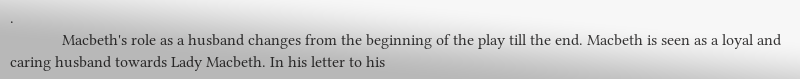.
             Macbeth's role as a husband changes from the beginning of the play till the end. Macbeth is seen as a loyal and caring husband towards Lady Macbeth. In his letter to his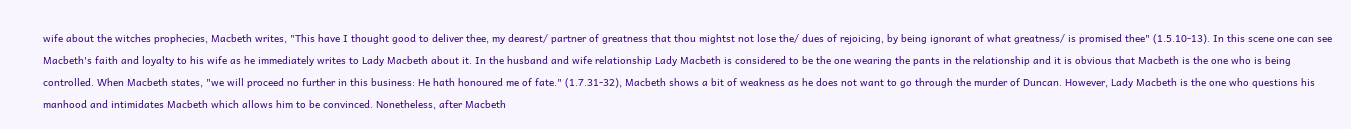wife about the witches prophecies, Macbeth writes, "This have I thought good to deliver thee, my dearest/ partner of greatness that thou mightst not lose the/ dues of rejoicing, by being ignorant of what greatness/ is promised thee" (1.5.10-13). In this scene one can see Macbeth's faith and loyalty to his wife as he immediately writes to Lady Macbeth about it. In the husband and wife relationship Lady Macbeth is considered to be the one wearing the pants in the relationship and it is obvious that Macbeth is the one who is being controlled. When Macbeth states, "we will proceed no further in this business: He hath honoured me of fate." (1.7.31-32), Macbeth shows a bit of weakness as he does not want to go through the murder of Duncan. However, Lady Macbeth is the one who questions his manhood and intimidates Macbeth which allows him to be convinced. Nonetheless, after Macbeth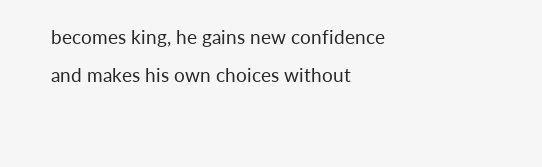becomes king, he gains new confidence and makes his own choices without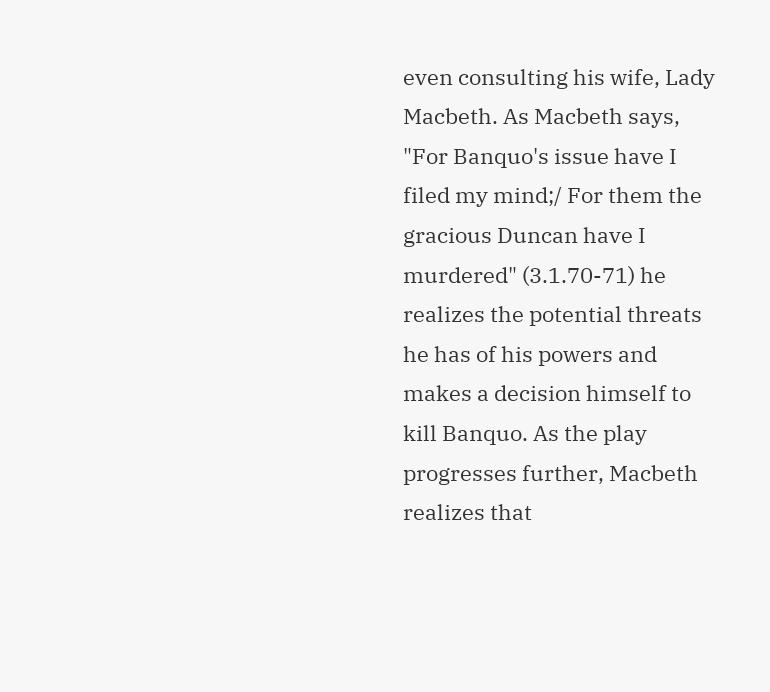even consulting his wife, Lady Macbeth. As Macbeth says, "For Banquo's issue have I filed my mind;/ For them the gracious Duncan have I murdered" (3.1.70-71) he realizes the potential threats he has of his powers and makes a decision himself to kill Banquo. As the play progresses further, Macbeth realizes that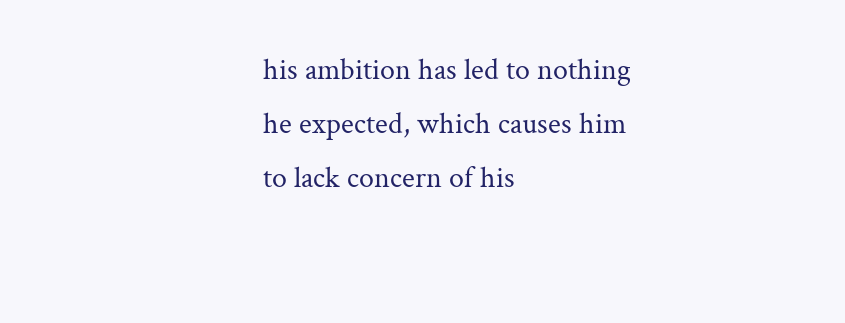his ambition has led to nothing he expected, which causes him to lack concern of his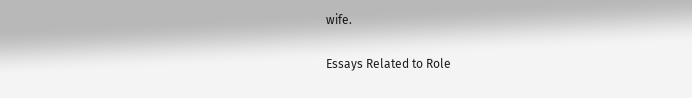wife.

Essays Related to Role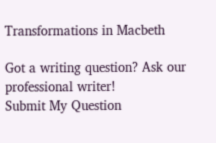Transformations in Macbeth

Got a writing question? Ask our professional writer!
Submit My Question